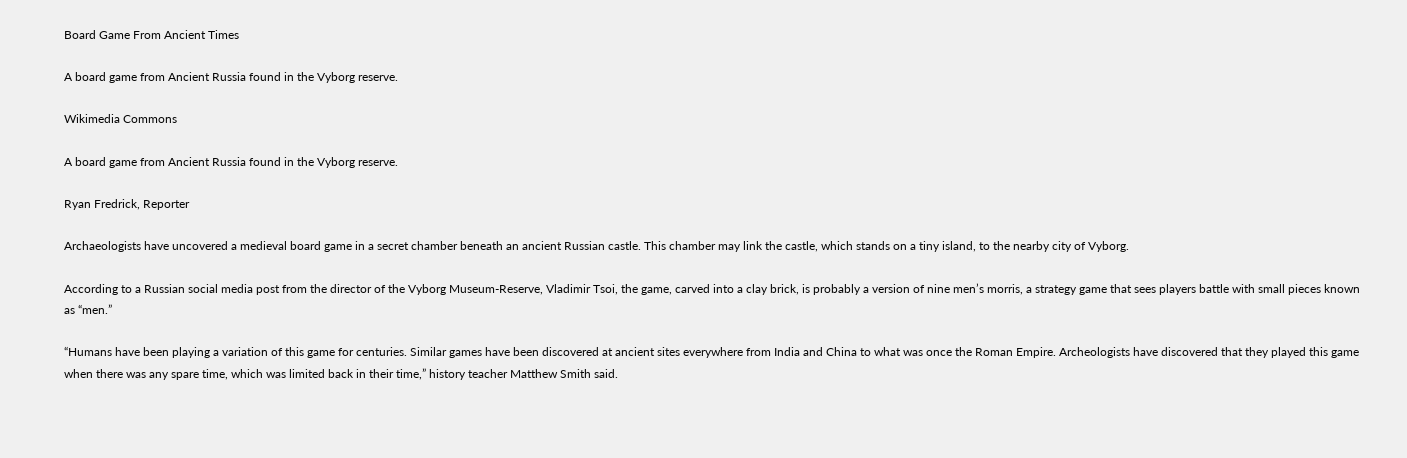Board Game From Ancient Times

A board game from Ancient Russia found in the Vyborg reserve.

Wikimedia Commons

A board game from Ancient Russia found in the Vyborg reserve.

Ryan Fredrick, Reporter

Archaeologists have uncovered a medieval board game in a secret chamber beneath an ancient Russian castle. This chamber may link the castle, which stands on a tiny island, to the nearby city of Vyborg.

According to a Russian social media post from the director of the Vyborg Museum-Reserve, Vladimir Tsoi, the game, carved into a clay brick, is probably a version of nine men’s morris, a strategy game that sees players battle with small pieces known as “men.”

“Humans have been playing a variation of this game for centuries. Similar games have been discovered at ancient sites everywhere from India and China to what was once the Roman Empire. Archeologists have discovered that they played this game when there was any spare time, which was limited back in their time,” history teacher Matthew Smith said.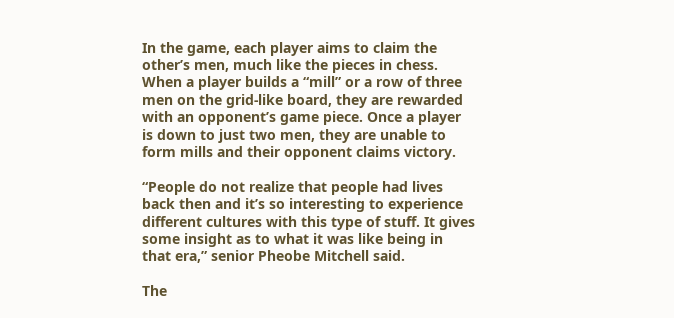In the game, each player aims to claim the other’s men, much like the pieces in chess. When a player builds a “mill” or a row of three men on the grid-like board, they are rewarded with an opponent’s game piece. Once a player is down to just two men, they are unable to form mills and their opponent claims victory.

“People do not realize that people had lives back then and it’s so interesting to experience different cultures with this type of stuff. It gives some insight as to what it was like being in that era,” senior Pheobe Mitchell said.

The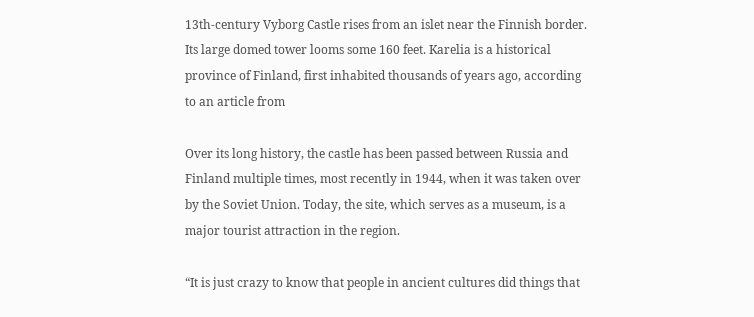13th-century Vyborg Castle rises from an islet near the Finnish border. Its large domed tower looms some 160 feet. Karelia is a historical province of Finland, first inhabited thousands of years ago, according to an article from

Over its long history, the castle has been passed between Russia and Finland multiple times, most recently in 1944, when it was taken over by the Soviet Union. Today, the site, which serves as a museum, is a major tourist attraction in the region.

“It is just crazy to know that people in ancient cultures did things that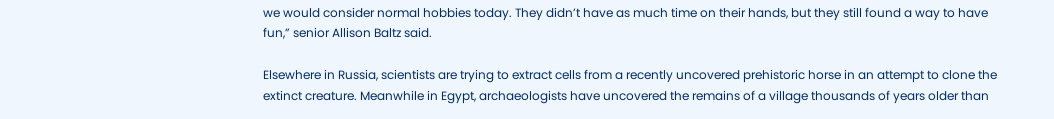we would consider normal hobbies today. They didn’t have as much time on their hands, but they still found a way to have fun,” senior Allison Baltz said.

Elsewhere in Russia, scientists are trying to extract cells from a recently uncovered prehistoric horse in an attempt to clone the extinct creature. Meanwhile in Egypt, archaeologists have uncovered the remains of a village thousands of years older than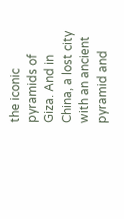the iconic pyramids of Giza. And in China, a lost city with an ancient pyramid and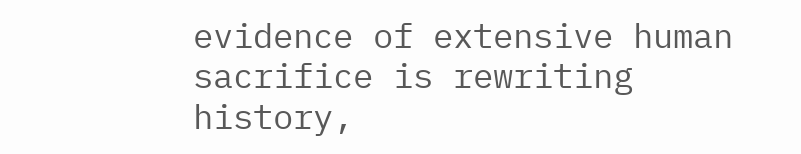evidence of extensive human sacrifice is rewriting history,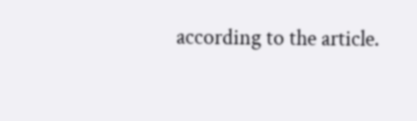according to the article.